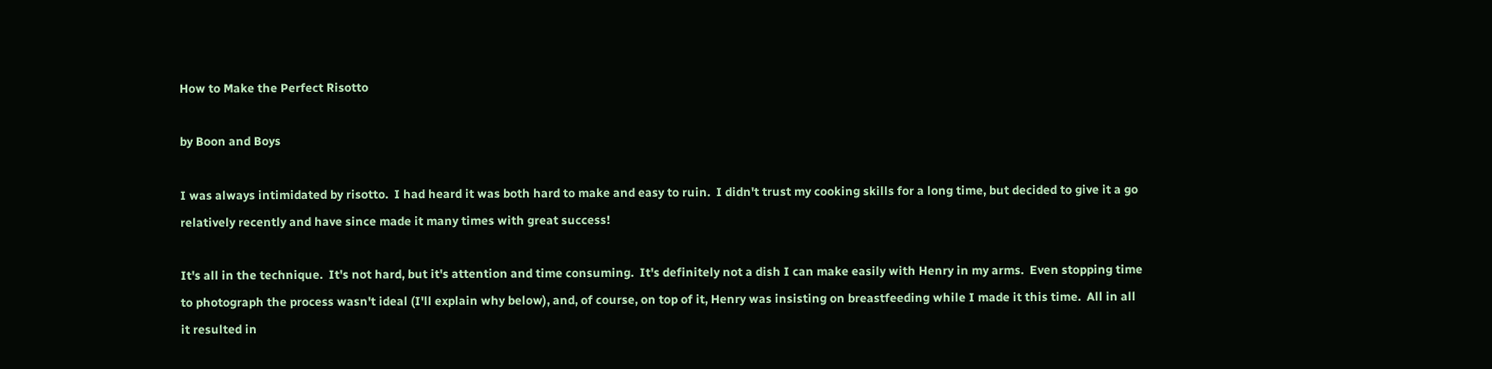How to Make the Perfect Risotto

by Boon and Boys

I was always intimidated by risotto.  I had heard it was both hard to make and easy to ruin.  I didn't trust my cooking skills for a long time, but decided to give it a go relatively recently and have since made it many times with great success!

It's all in the technique.  It's not hard, but it's attention and time consuming.  It's definitely not a dish I can make easily with Henry in my arms.  Even stopping time to photograph the process wasn't ideal (I'll explain why below), and, of course, on top of it, Henry was insisting on breastfeeding while I made it this time.  All in all it resulted in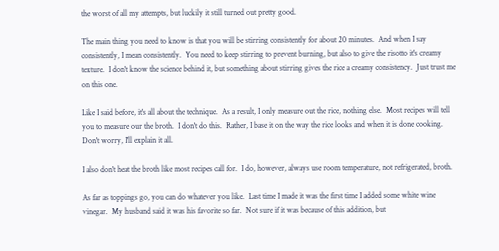the worst of all my attempts, but luckily it still turned out pretty good.

The main thing you need to know is that you will be stirring consistently for about 20 minutes.  And when I say consistently, I mean consistently.  You need to keep stirring to prevent burning, but also to give the risotto it's creamy texture.  I don't know the science behind it, but something about stirring gives the rice a creamy consistency.  Just trust me on this one.

Like I said before, it's all about the technique.  As a result, I only measure out the rice, nothing else.  Most recipes will tell you to measure our the broth.  I don't do this.  Rather, I base it on the way the rice looks and when it is done cooking.  Don't worry, I'll explain it all.

I also don't heat the broth like most recipes call for.  I do, however, always use room temperature, not refrigerated, broth.

As far as toppings go, you can do whatever you like.  Last time I made it was the first time I added some white wine vinegar.  My husband said it was his favorite so far.  Not sure if it was because of this addition, but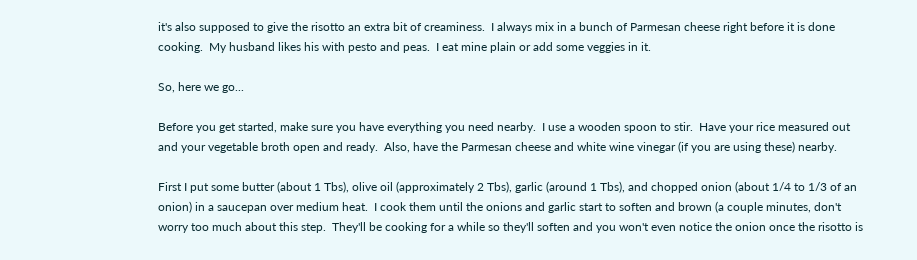it's also supposed to give the risotto an extra bit of creaminess.  I always mix in a bunch of Parmesan cheese right before it is done cooking.  My husband likes his with pesto and peas.  I eat mine plain or add some veggies in it.

So, here we go...

Before you get started, make sure you have everything you need nearby.  I use a wooden spoon to stir.  Have your rice measured out and your vegetable broth open and ready.  Also, have the Parmesan cheese and white wine vinegar (if you are using these) nearby.

First I put some butter (about 1 Tbs), olive oil (approximately 2 Tbs), garlic (around 1 Tbs), and chopped onion (about 1/4 to 1/3 of an onion) in a saucepan over medium heat.  I cook them until the onions and garlic start to soften and brown (a couple minutes, don't worry too much about this step.  They'll be cooking for a while so they'll soften and you won't even notice the onion once the risotto is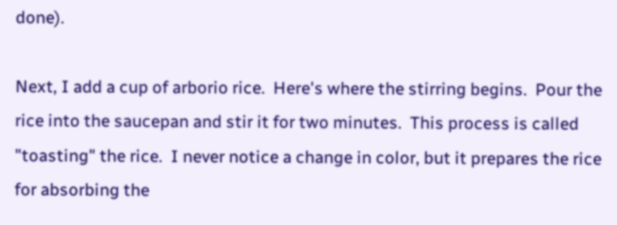done).

Next, I add a cup of arborio rice.  Here's where the stirring begins.  Pour the rice into the saucepan and stir it for two minutes.  This process is called "toasting" the rice.  I never notice a change in color, but it prepares the rice for absorbing the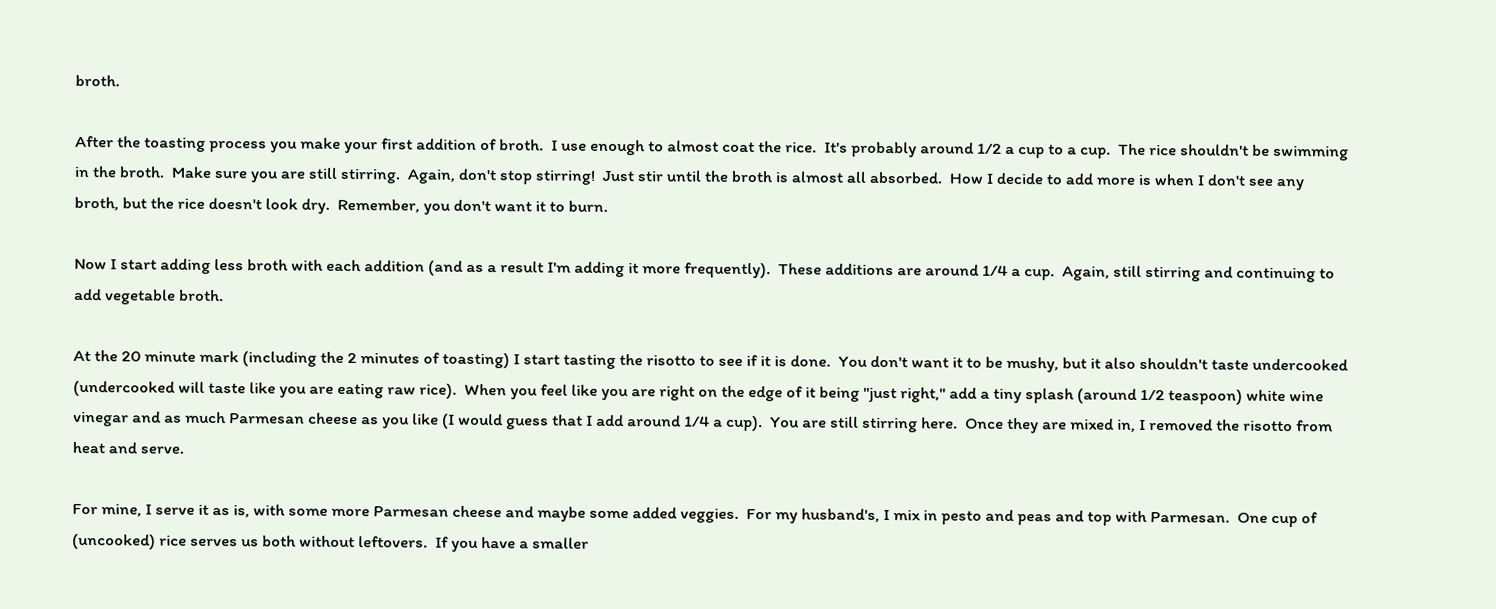broth.

After the toasting process you make your first addition of broth.  I use enough to almost coat the rice.  It's probably around 1/2 a cup to a cup.  The rice shouldn't be swimming in the broth.  Make sure you are still stirring.  Again, don't stop stirring!  Just stir until the broth is almost all absorbed.  How I decide to add more is when I don't see any broth, but the rice doesn't look dry.  Remember, you don't want it to burn.

Now I start adding less broth with each addition (and as a result I'm adding it more frequently).  These additions are around 1/4 a cup.  Again, still stirring and continuing to add vegetable broth.

At the 20 minute mark (including the 2 minutes of toasting) I start tasting the risotto to see if it is done.  You don't want it to be mushy, but it also shouldn't taste undercooked (undercooked will taste like you are eating raw rice).  When you feel like you are right on the edge of it being "just right," add a tiny splash (around 1/2 teaspoon) white wine vinegar and as much Parmesan cheese as you like (I would guess that I add around 1/4 a cup).  You are still stirring here.  Once they are mixed in, I removed the risotto from heat and serve.

For mine, I serve it as is, with some more Parmesan cheese and maybe some added veggies.  For my husband's, I mix in pesto and peas and top with Parmesan.  One cup of (uncooked) rice serves us both without leftovers.  If you have a smaller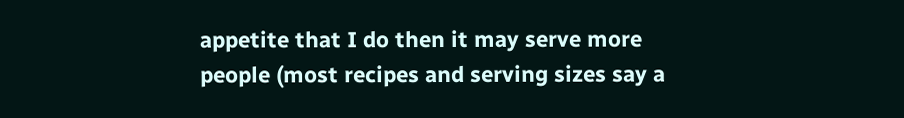appetite that I do then it may serve more people (most recipes and serving sizes say a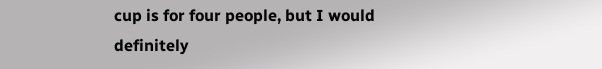cup is for four people, but I would definitely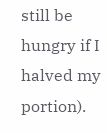still be hungry if I halved my portion).